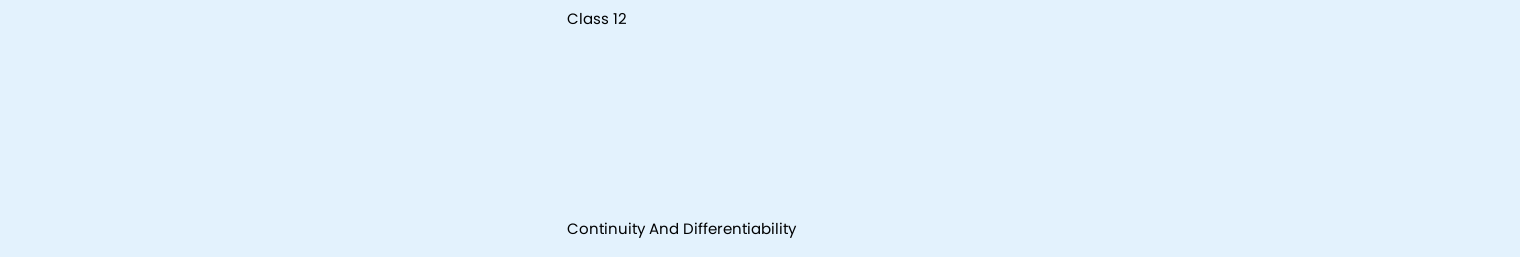Class 12






Continuity And Differentiability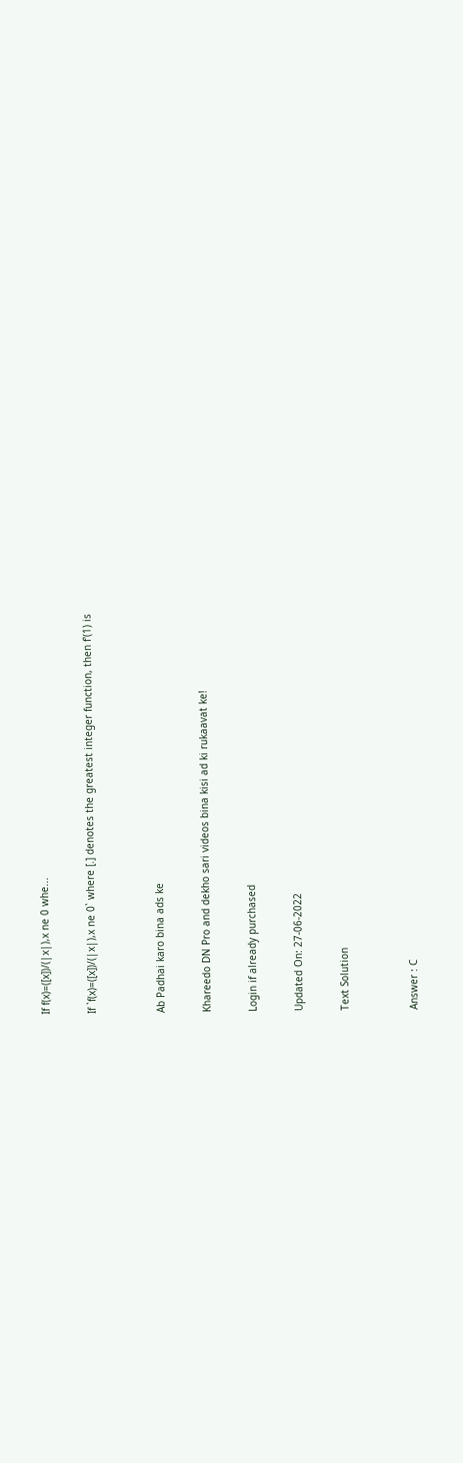If f(x)=([x])/(|x|),x ne 0 whe...

If `f(x)=([x])/(|x|),x ne 0` where [.] denotes the greatest integer function, then f'(1) is


Ab Padhai karo bina ads ke

Khareedo DN Pro and dekho sari videos bina kisi ad ki rukaavat ke!

Login if already purchased

Updated On: 27-06-2022

Text Solution


Answer : C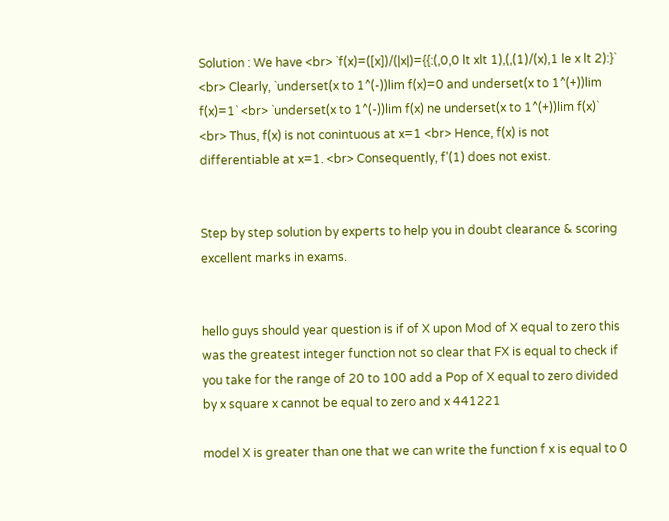Solution : We have <br> `f(x)=([x])/(|x|)={{:(,0,0 lt xlt 1),(,(1)/(x),1 le x lt 2):}` <br> Clearly, `underset(x to 1^(-))lim f(x)=0 and underset(x to 1^(+))lim f(x)=1` <br> `underset(x to 1^(-))lim f(x) ne underset(x to 1^(+))lim f(x)` <br> Thus, f(x) is not conintuous at x=1 <br> Hence, f(x) is not differentiable at x=1. <br> Consequently, f'(1) does not exist.


Step by step solution by experts to help you in doubt clearance & scoring excellent marks in exams.


hello guys should year question is if of X upon Mod of X equal to zero this was the greatest integer function not so clear that FX is equal to check if you take for the range of 20 to 100 add a Pop of X equal to zero divided by x square x cannot be equal to zero and x 441221

model X is greater than one that we can write the function f x is equal to 0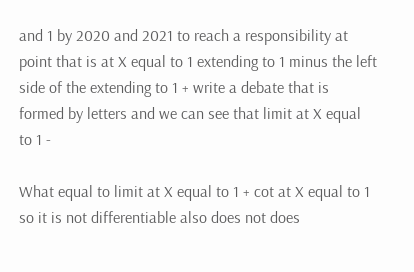and 1 by 2020 and 2021 to reach a responsibility at point that is at X equal to 1 extending to 1 minus the left side of the extending to 1 + write a debate that is formed by letters and we can see that limit at X equal to 1 -

What equal to limit at X equal to 1 + cot at X equal to 1 so it is not differentiable also does not does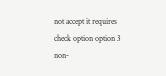not accept it requires check option option 3 non-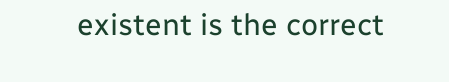existent is the correct